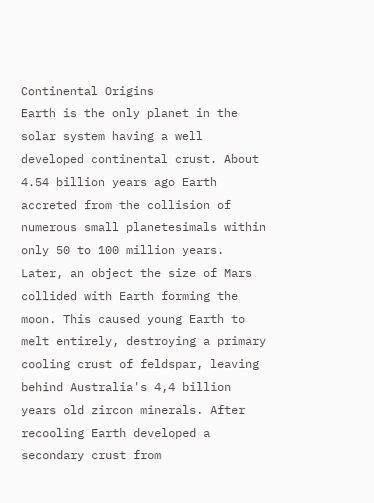Continental Origins
Earth is the only planet in the solar system having a well developed continental crust. About 4.54 billion years ago Earth accreted from the collision of numerous small planetesimals within only 50 to 100 million years. Later, an object the size of Mars collided with Earth forming the moon. This caused young Earth to melt entirely, destroying a primary cooling crust of feldspar, leaving behind Australia's 4,4 billion years old zircon minerals. After recooling Earth developed a secondary crust from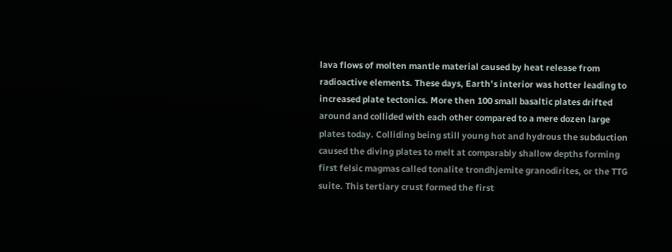lava flows of molten mantle material caused by heat release from radioactive elements. These days, Earth’s interior was hotter leading to increased plate tectonics. More then 100 small basaltic plates drifted around and collided with each other compared to a mere dozen large plates today. Colliding being still young hot and hydrous the subduction caused the diving plates to melt at comparably shallow depths forming first felsic magmas called tonalite trondhjemite granodirites, or the TTG suite. This tertiary crust formed the first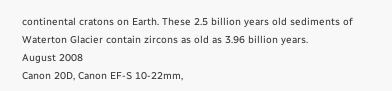continental cratons on Earth. These 2.5 billion years old sediments of Waterton Glacier contain zircons as old as 3.96 billion years.
August 2008
Canon 20D, Canon EF-S 10-22mm,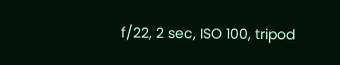f/22, 2 sec, ISO 100, tripod